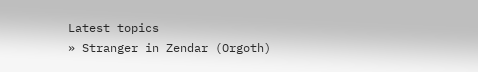Latest topics
» Stranger in Zendar (Orgoth)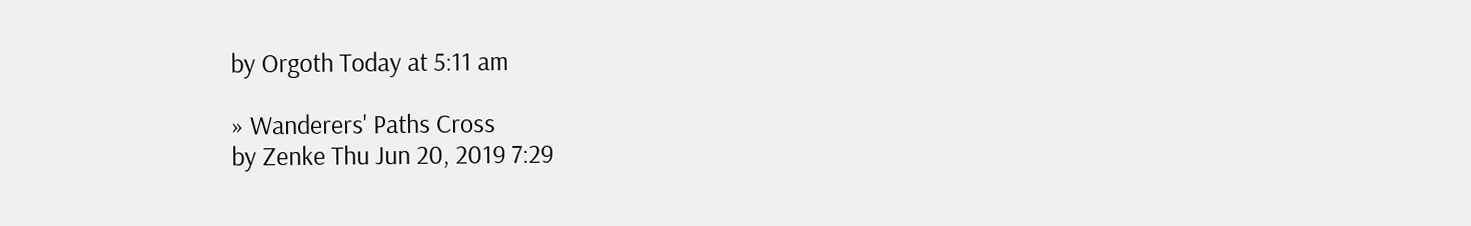by Orgoth Today at 5:11 am

» Wanderers' Paths Cross
by Zenke Thu Jun 20, 2019 7:29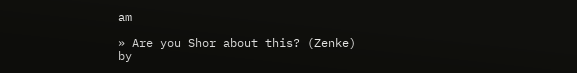am

» Are you Shor about this? (Zenke)
by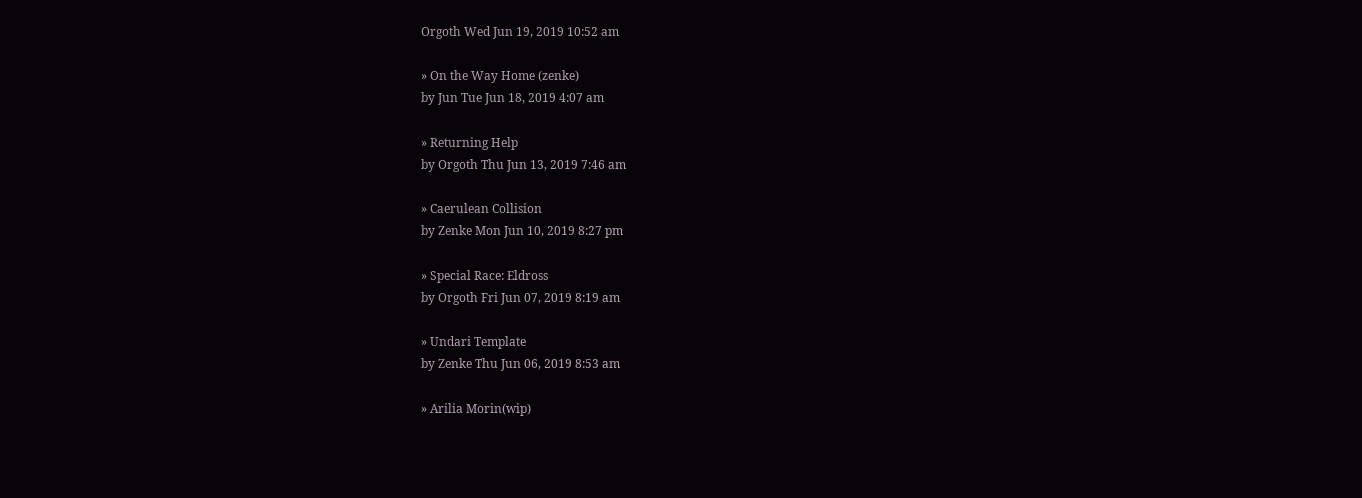Orgoth Wed Jun 19, 2019 10:52 am

» On the Way Home (zenke)
by Jun Tue Jun 18, 2019 4:07 am

» Returning Help
by Orgoth Thu Jun 13, 2019 7:46 am

» Caerulean Collision
by Zenke Mon Jun 10, 2019 8:27 pm

» Special Race: Eldross
by Orgoth Fri Jun 07, 2019 8:19 am

» Undari Template
by Zenke Thu Jun 06, 2019 8:53 am

» Arilia Morin(wip)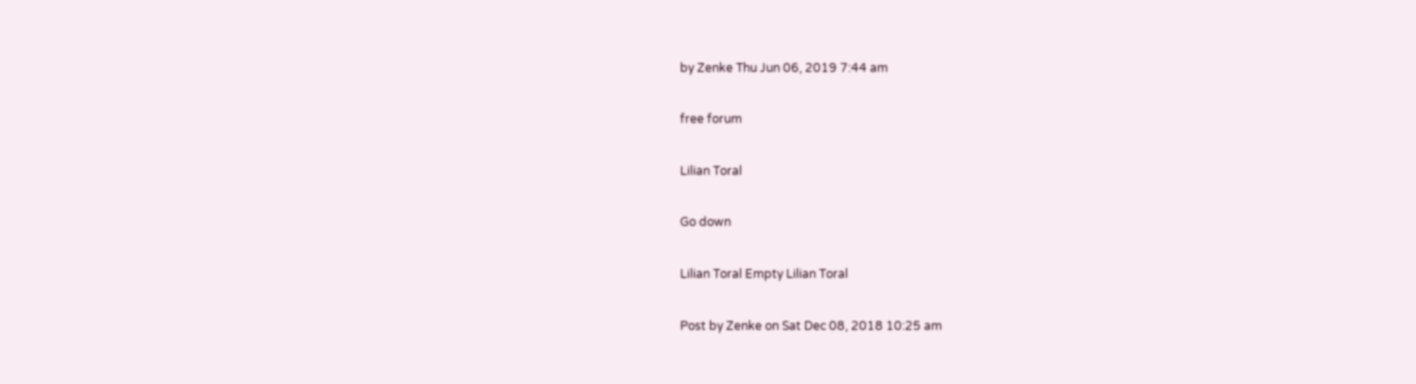by Zenke Thu Jun 06, 2019 7:44 am

free forum

Lilian Toral

Go down

Lilian Toral Empty Lilian Toral

Post by Zenke on Sat Dec 08, 2018 10:25 am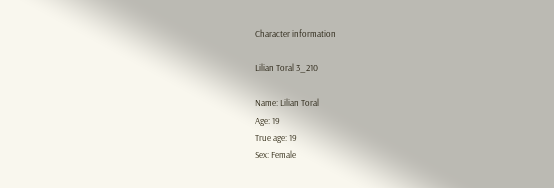Character information

Lilian Toral 3_210

Name: Lilian Toral
Age: 19
True age: 19
Sex: Female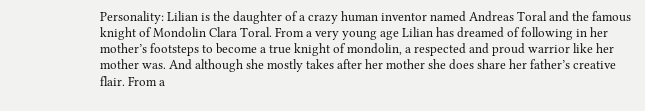Personality: Lilian is the daughter of a crazy human inventor named Andreas Toral and the famous knight of Mondolin Clara Toral. From a very young age Lilian has dreamed of following in her mother’s footsteps to become a true knight of mondolin, a respected and proud warrior like her mother was. And although she mostly takes after her mother she does share her father’s creative flair. From a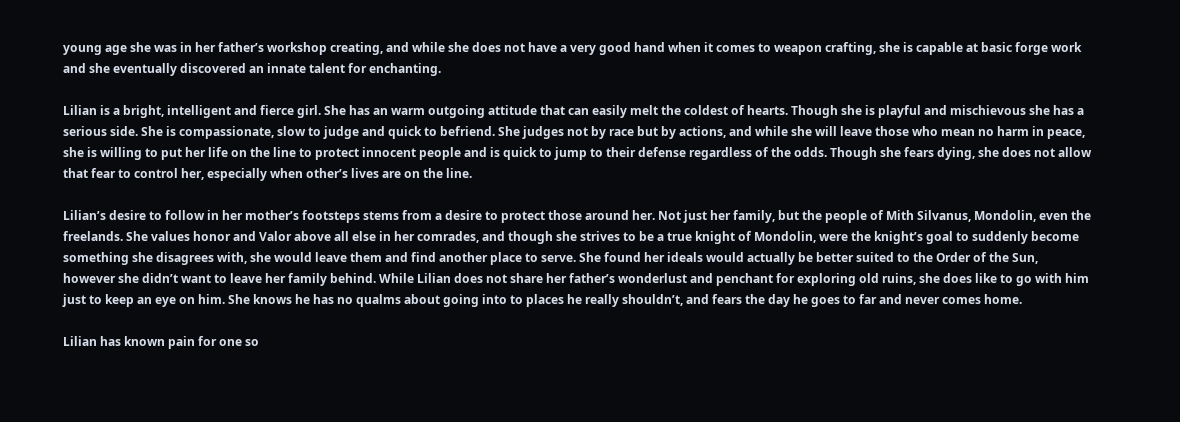young age she was in her father’s workshop creating, and while she does not have a very good hand when it comes to weapon crafting, she is capable at basic forge work and she eventually discovered an innate talent for enchanting.

Lilian is a bright, intelligent and fierce girl. She has an warm outgoing attitude that can easily melt the coldest of hearts. Though she is playful and mischievous she has a serious side. She is compassionate, slow to judge and quick to befriend. She judges not by race but by actions, and while she will leave those who mean no harm in peace, she is willing to put her life on the line to protect innocent people and is quick to jump to their defense regardless of the odds. Though she fears dying, she does not allow that fear to control her, especially when other’s lives are on the line.

Lilian’s desire to follow in her mother’s footsteps stems from a desire to protect those around her. Not just her family, but the people of Mith Silvanus, Mondolin, even the freelands. She values honor and Valor above all else in her comrades, and though she strives to be a true knight of Mondolin, were the knight’s goal to suddenly become something she disagrees with, she would leave them and find another place to serve. She found her ideals would actually be better suited to the Order of the Sun, however she didn’t want to leave her family behind. While Lilian does not share her father’s wonderlust and penchant for exploring old ruins, she does like to go with him just to keep an eye on him. She knows he has no qualms about going into to places he really shouldn’t, and fears the day he goes to far and never comes home.

Lilian has known pain for one so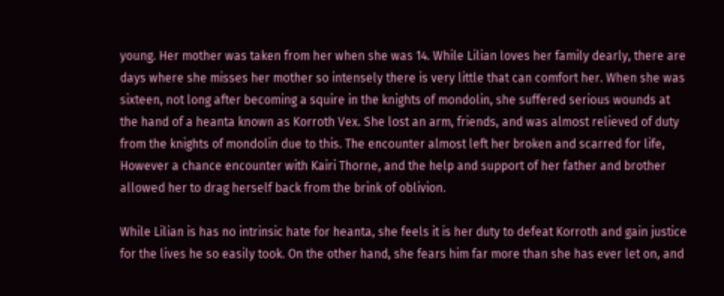young. Her mother was taken from her when she was 14. While Lilian loves her family dearly, there are days where she misses her mother so intensely there is very little that can comfort her. When she was sixteen, not long after becoming a squire in the knights of mondolin, she suffered serious wounds at the hand of a heanta known as Korroth Vex. She lost an arm, friends, and was almost relieved of duty from the knights of mondolin due to this. The encounter almost left her broken and scarred for life,  However a chance encounter with Kairi Thorne, and the help and support of her father and brother allowed her to drag herself back from the brink of oblivion.

While Lilian is has no intrinsic hate for heanta, she feels it is her duty to defeat Korroth and gain justice for the lives he so easily took. On the other hand, she fears him far more than she has ever let on, and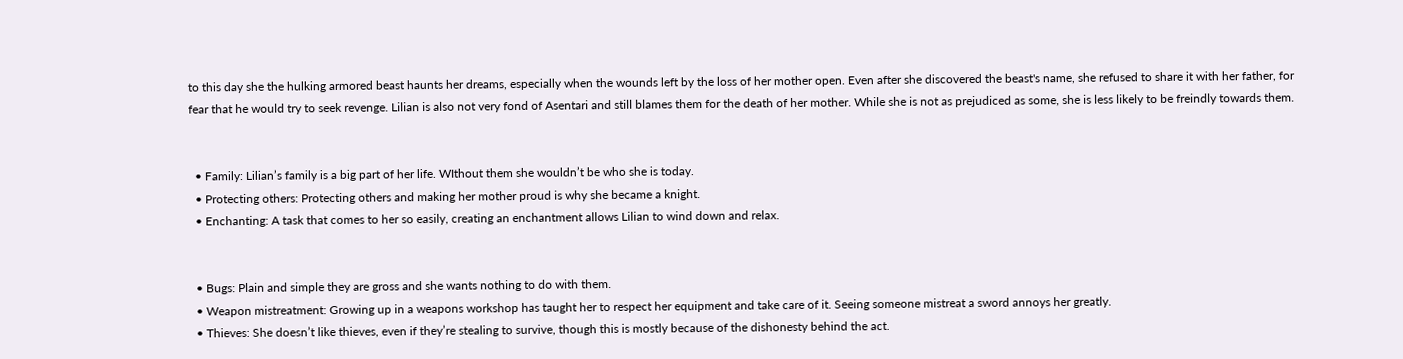to this day she the hulking armored beast haunts her dreams, especially when the wounds left by the loss of her mother open. Even after she discovered the beast's name, she refused to share it with her father, for fear that he would try to seek revenge. Lilian is also not very fond of Asentari and still blames them for the death of her mother. While she is not as prejudiced as some, she is less likely to be freindly towards them.


  • Family: Lilian’s family is a big part of her life. WIthout them she wouldn’t be who she is today.
  • Protecting others: Protecting others and making her mother proud is why she became a knight.
  • Enchanting: A task that comes to her so easily, creating an enchantment allows Lilian to wind down and relax.


  • Bugs: Plain and simple they are gross and she wants nothing to do with them.
  • Weapon mistreatment: Growing up in a weapons workshop has taught her to respect her equipment and take care of it. Seeing someone mistreat a sword annoys her greatly.
  • Thieves: She doesn’t like thieves, even if they’re stealing to survive, though this is mostly because of the dishonesty behind the act.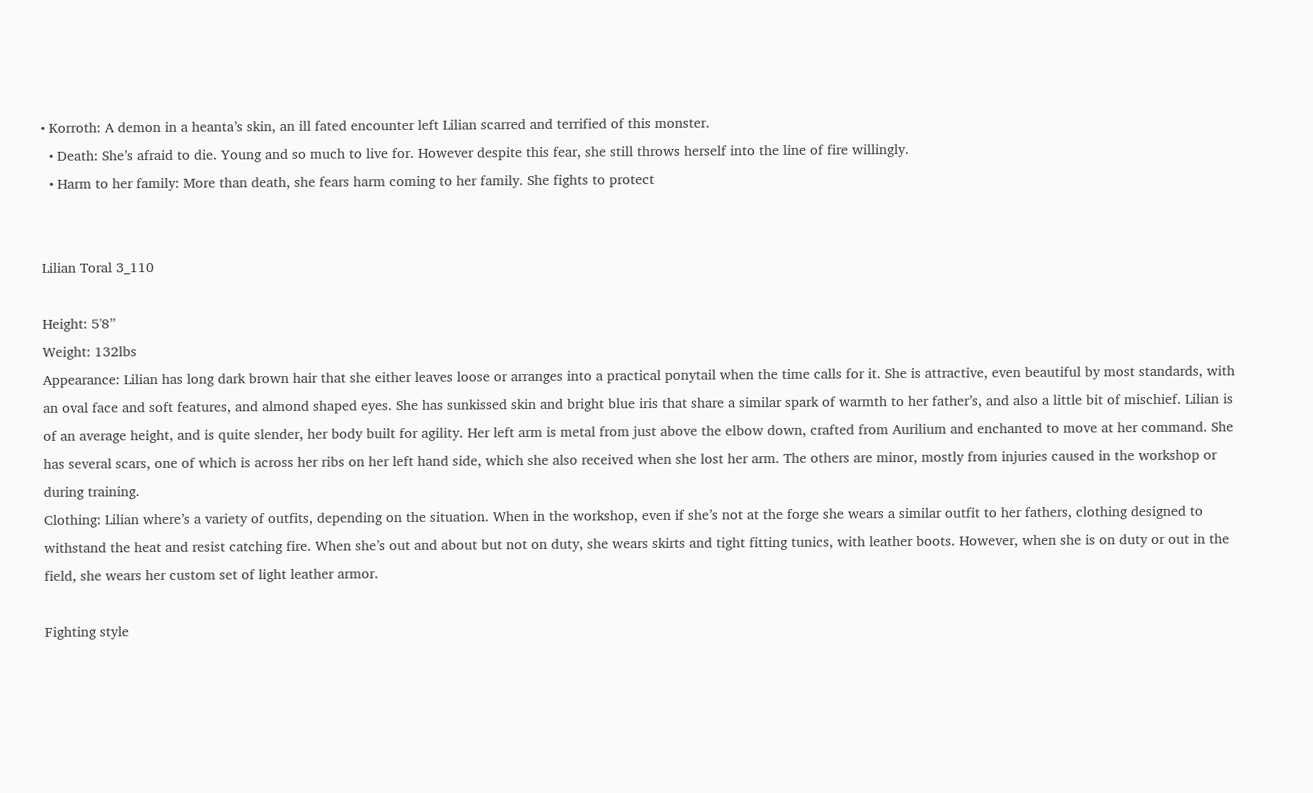• Korroth: A demon in a heanta’s skin, an ill fated encounter left Lilian scarred and terrified of this monster.
  • Death: She’s afraid to die. Young and so much to live for. However despite this fear, she still throws herself into the line of fire willingly.
  • Harm to her family: More than death, she fears harm coming to her family. She fights to protect


Lilian Toral 3_110

Height: 5'8”
Weight: 132lbs
Appearance: Lilian has long dark brown hair that she either leaves loose or arranges into a practical ponytail when the time calls for it. She is attractive, even beautiful by most standards, with an oval face and soft features, and almond shaped eyes. She has sunkissed skin and bright blue iris that share a similar spark of warmth to her father’s, and also a little bit of mischief. Lilian is of an average height, and is quite slender, her body built for agility. Her left arm is metal from just above the elbow down, crafted from Aurilium and enchanted to move at her command. She has several scars, one of which is across her ribs on her left hand side, which she also received when she lost her arm. The others are minor, mostly from injuries caused in the workshop or during training.
Clothing: Lilian where’s a variety of outfits, depending on the situation. When in the workshop, even if she’s not at the forge she wears a similar outfit to her fathers, clothing designed to withstand the heat and resist catching fire. When she’s out and about but not on duty, she wears skirts and tight fitting tunics, with leather boots. However, when she is on duty or out in the field, she wears her custom set of light leather armor.

Fighting style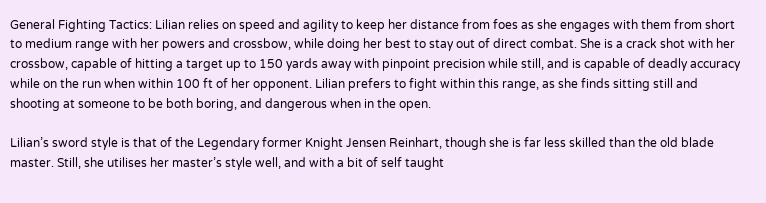General Fighting Tactics: Lilian relies on speed and agility to keep her distance from foes as she engages with them from short to medium range with her powers and crossbow, while doing her best to stay out of direct combat. She is a crack shot with her crossbow, capable of hitting a target up to 150 yards away with pinpoint precision while still, and is capable of deadly accuracy while on the run when within 100 ft of her opponent. Lilian prefers to fight within this range, as she finds sitting still and shooting at someone to be both boring, and dangerous when in the open.

Lilian’s sword style is that of the Legendary former Knight Jensen Reinhart, though she is far less skilled than the old blade master. Still, she utilises her master’s style well, and with a bit of self taught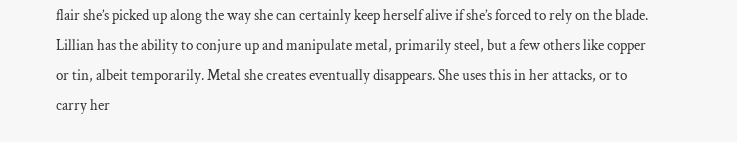flair she’s picked up along the way she can certainly keep herself alive if she’s forced to rely on the blade. Lillian has the ability to conjure up and manipulate metal, primarily steel, but a few others like copper or tin, albeit temporarily. Metal she creates eventually disappears. She uses this in her attacks, or to carry her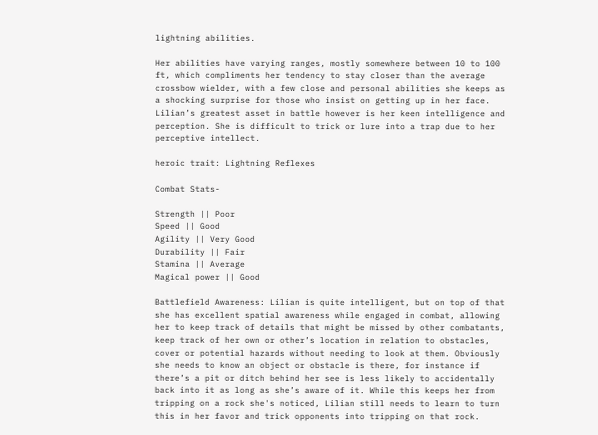lightning abilities.

Her abilities have varying ranges, mostly somewhere between 10 to 100 ft, which compliments her tendency to stay closer than the average crossbow wielder, with a few close and personal abilities she keeps as a shocking surprise for those who insist on getting up in her face. Lilian’s greatest asset in battle however is her keen intelligence and perception. She is difficult to trick or lure into a trap due to her perceptive intellect.

heroic trait: Lightning Reflexes

Combat Stats-

Strength || Poor
Speed || Good
Agility || Very Good
Durability || Fair
Stamina || Average
Magical power || Good

Battlefield Awareness: Lilian is quite intelligent, but on top of that she has excellent spatial awareness while engaged in combat, allowing her to keep track of details that might be missed by other combatants, keep track of her own or other’s location in relation to obstacles, cover or potential hazards without needing to look at them. Obviously she needs to know an object or obstacle is there, for instance if there’s a pit or ditch behind her see is less likely to accidentally back into it as long as she’s aware of it. While this keeps her from tripping on a rock she's noticed, Lilian still needs to learn to turn this in her favor and trick opponents into tripping on that rock.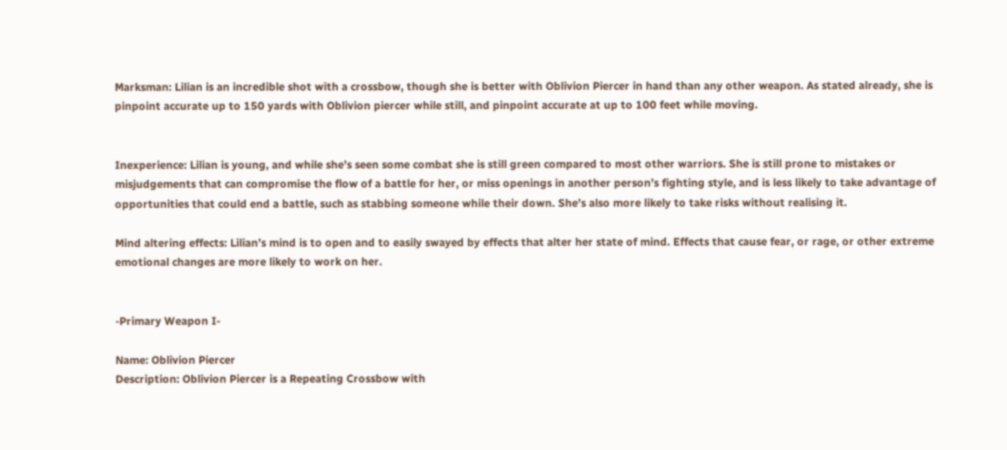Marksman: Lilian is an incredible shot with a crossbow, though she is better with Oblivion Piercer in hand than any other weapon. As stated already, she is pinpoint accurate up to 150 yards with Oblivion piercer while still, and pinpoint accurate at up to 100 feet while moving.


Inexperience: Lilian is young, and while she’s seen some combat she is still green compared to most other warriors. She is still prone to mistakes or misjudgements that can compromise the flow of a battle for her, or miss openings in another person’s fighting style, and is less likely to take advantage of opportunities that could end a battle, such as stabbing someone while their down. She’s also more likely to take risks without realising it.

Mind altering effects: Lilian’s mind is to open and to easily swayed by effects that alter her state of mind. Effects that cause fear, or rage, or other extreme emotional changes are more likely to work on her.


-Primary Weapon I-

Name: Oblivion Piercer
Description: Oblivion Piercer is a Repeating Crossbow with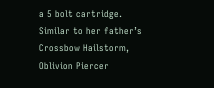a 5 bolt cartridge. Similar to her father’s Crossbow Hailstorm, Oblivion Piercer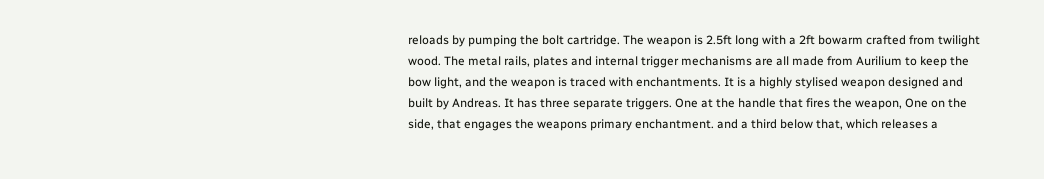reloads by pumping the bolt cartridge. The weapon is 2.5ft long with a 2ft bowarm crafted from twilight wood. The metal rails, plates and internal trigger mechanisms are all made from Aurilium to keep the bow light, and the weapon is traced with enchantments. It is a highly stylised weapon designed and built by Andreas. It has three separate triggers. One at the handle that fires the weapon, One on the side, that engages the weapons primary enchantment. and a third below that, which releases a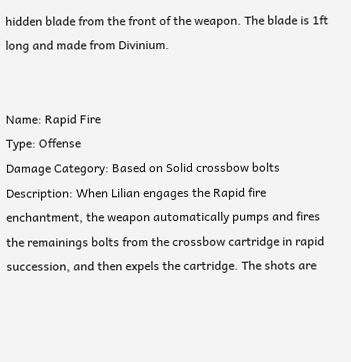hidden blade from the front of the weapon. The blade is 1ft long and made from Divinium.


Name: Rapid Fire
Type: Offense
Damage Category: Based on Solid crossbow bolts
Description: When Lilian engages the Rapid fire enchantment, the weapon automatically pumps and fires the remainings bolts from the crossbow cartridge in rapid succession, and then expels the cartridge. The shots are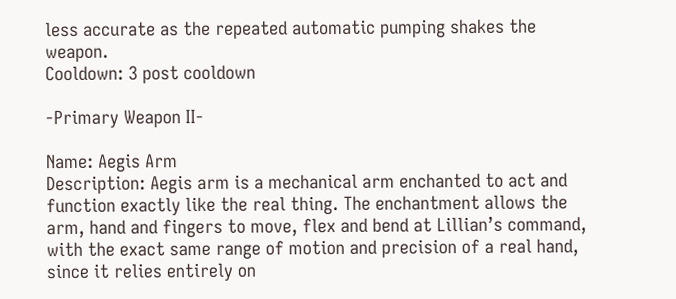less accurate as the repeated automatic pumping shakes the weapon.
Cooldown: 3 post cooldown

-Primary Weapon II-

Name: Aegis Arm
Description: Aegis arm is a mechanical arm enchanted to act and function exactly like the real thing. The enchantment allows the arm, hand and fingers to move, flex and bend at Lillian’s command, with the exact same range of motion and precision of a real hand, since it relies entirely on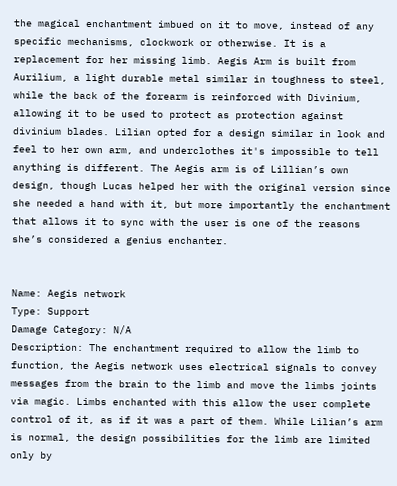the magical enchantment imbued on it to move, instead of any specific mechanisms, clockwork or otherwise. It is a replacement for her missing limb. Aegis Arm is built from Aurilium, a light durable metal similar in toughness to steel, while the back of the forearm is reinforced with Divinium, allowing it to be used to protect as protection against divinium blades. Lilian opted for a design similar in look and feel to her own arm, and underclothes it's impossible to tell anything is different. The Aegis arm is of Lillian’s own design, though Lucas helped her with the original version since she needed a hand with it, but more importantly the enchantment that allows it to sync with the user is one of the reasons she’s considered a genius enchanter.


Name: Aegis network
Type: Support
Damage Category: N/A
Description: The enchantment required to allow the limb to function, the Aegis network uses electrical signals to convey messages from the brain to the limb and move the limbs joints via magic. Limbs enchanted with this allow the user complete control of it, as if it was a part of them. While Lilian’s arm is normal, the design possibilities for the limb are limited only by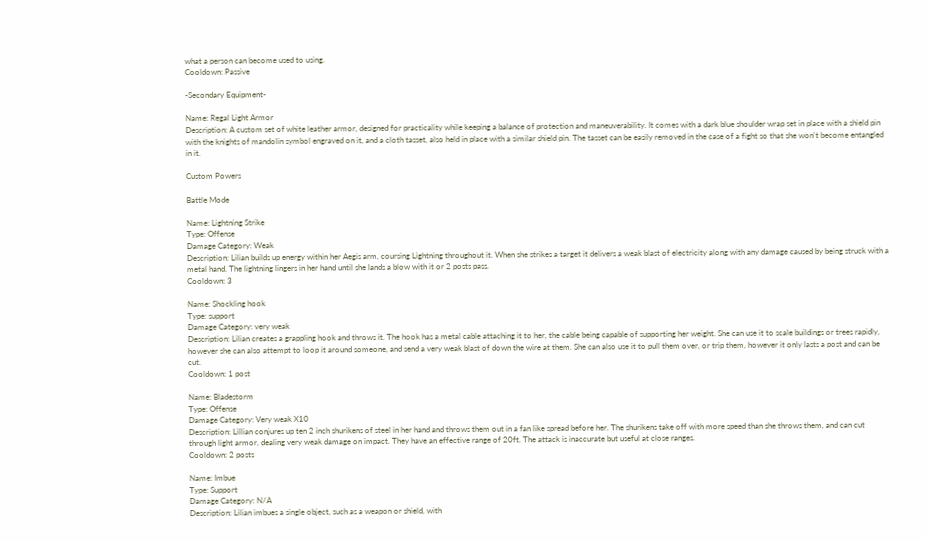what a person can become used to using.
Cooldown: Passive

-Secondary Equipment-

Name: Regal Light Armor
Description: A custom set of white leather armor, designed for practicality while keeping a balance of protection and maneuverability. It comes with a dark blue shoulder wrap set in place with a shield pin with the knights of mandolin symbol engraved on it, and a cloth tasset, also held in place with a similar shield pin. The tasset can be easily removed in the case of a fight so that she won't become entangled in it.

Custom Powers

Battle Mode

Name: Lightning Strike
Type: Offense
Damage Category: Weak
Description: Lilian builds up energy within her Aegis arm, coursing Lightning throughout it. When she strikes a target it delivers a weak blast of electricity along with any damage caused by being struck with a metal hand. The lightning lingers in her hand until she lands a blow with it or 2 posts pass.
Cooldown: 3

Name: Shockling hook
Type: support
Damage Category: very weak
Description: Lilian creates a grappling hook and throws it. The hook has a metal cable attaching it to her, the cable being capable of supporting her weight. She can use it to scale buildings or trees rapidly, however she can also attempt to loop it around someone, and send a very weak blast of down the wire at them. She can also use it to pull them over, or trip them, however it only lasts a post and can be cut.
Cooldown: 1 post

Name: Bladestorm
Type: Offense
Damage Category: Very weak X10
Description: Lillian conjures up ten 2 inch shurikens of steel in her hand and throws them out in a fan like spread before her. The shurikens take off with more speed than she throws them, and can cut through light armor, dealing very weak damage on impact. They have an effective range of 20ft. The attack is inaccurate but useful at close ranges.
Cooldown: 2 posts

Name: Imbue
Type: Support
Damage Category: N/A
Description: Lilian imbues a single object, such as a weapon or shield, with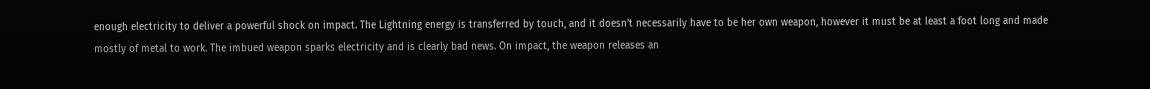enough electricity to deliver a powerful shock on impact. The Lightning energy is transferred by touch, and it doesn’t necessarily have to be her own weapon, however it must be at least a foot long and made mostly of metal to work. The imbued weapon sparks electricity and is clearly bad news. On impact, the weapon releases an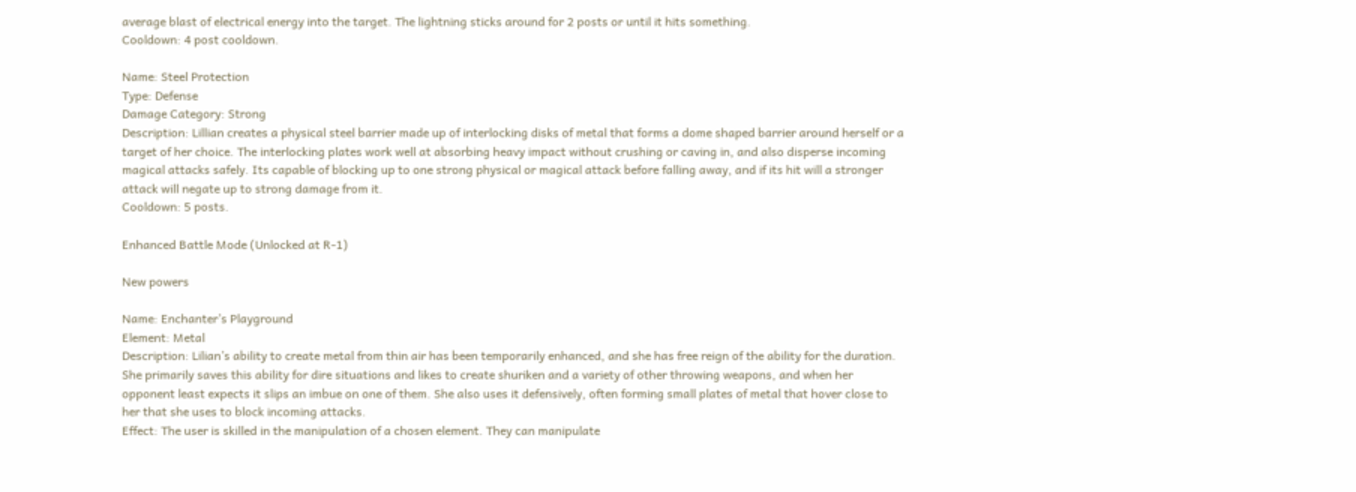average blast of electrical energy into the target. The lightning sticks around for 2 posts or until it hits something.
Cooldown: 4 post cooldown.

Name: Steel Protection
Type: Defense
Damage Category: Strong
Description: Lillian creates a physical steel barrier made up of interlocking disks of metal that forms a dome shaped barrier around herself or a target of her choice. The interlocking plates work well at absorbing heavy impact without crushing or caving in, and also disperse incoming magical attacks safely. Its capable of blocking up to one strong physical or magical attack before falling away, and if its hit will a stronger attack will negate up to strong damage from it.
Cooldown: 5 posts.

Enhanced Battle Mode (Unlocked at R-1)

New powers

Name: Enchanter’s Playground
Element: Metal
Description: Lilian’s ability to create metal from thin air has been temporarily enhanced, and she has free reign of the ability for the duration. She primarily saves this ability for dire situations and likes to create shuriken and a variety of other throwing weapons, and when her opponent least expects it slips an imbue on one of them. She also uses it defensively, often forming small plates of metal that hover close to her that she uses to block incoming attacks.
Effect: The user is skilled in the manipulation of a chosen element. They can manipulate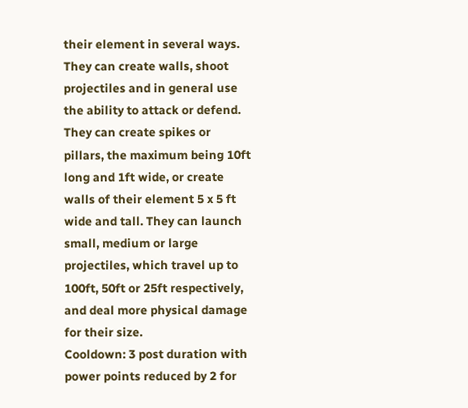their element in several ways. They can create walls, shoot projectiles and in general use the ability to attack or defend. They can create spikes or pillars, the maximum being 10ft long and 1ft wide, or create walls of their element 5 x 5 ft wide and tall. They can launch small, medium or large projectiles, which travel up to 100ft, 50ft or 25ft respectively, and deal more physical damage for their size.
Cooldown: 3 post duration with power points reduced by 2 for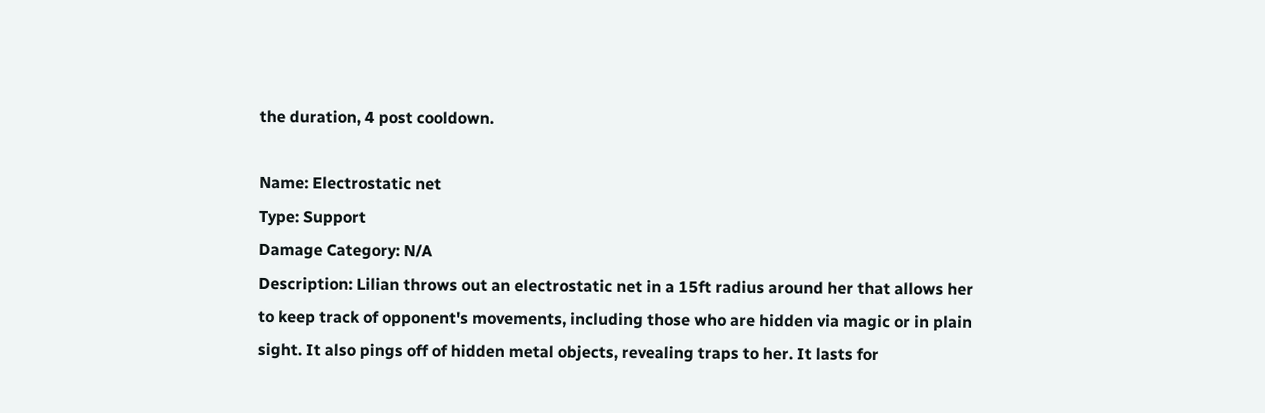the duration, 4 post cooldown.

Name: Electrostatic net
Type: Support
Damage Category: N/A
Description: Lilian throws out an electrostatic net in a 15ft radius around her that allows her to keep track of opponent's movements, including those who are hidden via magic or in plain sight. It also pings off of hidden metal objects, revealing traps to her. It lasts for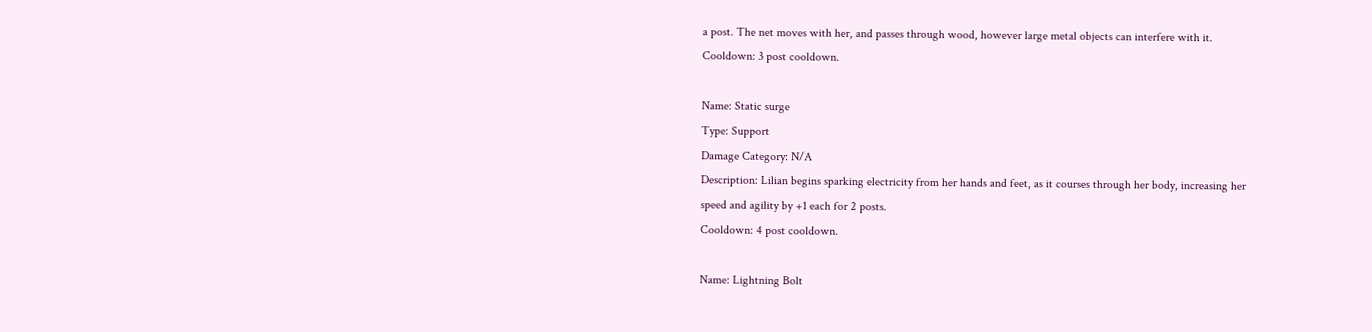a post. The net moves with her, and passes through wood, however large metal objects can interfere with it.
Cooldown: 3 post cooldown.

Name: Static surge
Type: Support
Damage Category: N/A
Description: Lilian begins sparking electricity from her hands and feet, as it courses through her body, increasing her speed and agility by +1 each for 2 posts.
Cooldown: 4 post cooldown.

Name: Lightning Bolt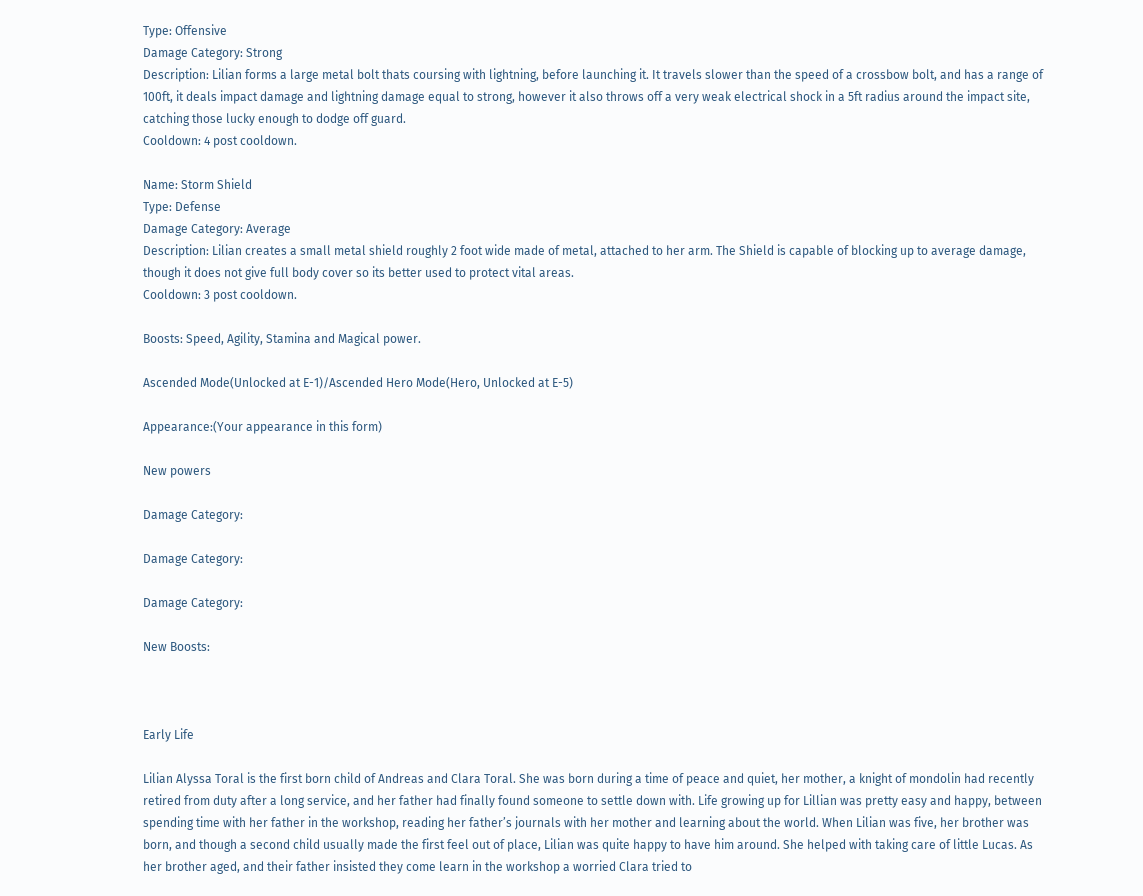Type: Offensive
Damage Category: Strong
Description: Lilian forms a large metal bolt thats coursing with lightning, before launching it. It travels slower than the speed of a crossbow bolt, and has a range of 100ft, it deals impact damage and lightning damage equal to strong, however it also throws off a very weak electrical shock in a 5ft radius around the impact site, catching those lucky enough to dodge off guard.
Cooldown: 4 post cooldown.

Name: Storm Shield
Type: Defense
Damage Category: Average
Description: Lilian creates a small metal shield roughly 2 foot wide made of metal, attached to her arm. The Shield is capable of blocking up to average damage, though it does not give full body cover so its better used to protect vital areas.
Cooldown: 3 post cooldown.

Boosts: Speed, Agility, Stamina and Magical power.

Ascended Mode(Unlocked at E-1)/Ascended Hero Mode(Hero, Unlocked at E-5)

Appearance:(Your appearance in this form)

New powers

Damage Category:

Damage Category:

Damage Category:

New Boosts:



Early Life

Lilian Alyssa Toral is the first born child of Andreas and Clara Toral. She was born during a time of peace and quiet, her mother, a knight of mondolin had recently retired from duty after a long service, and her father had finally found someone to settle down with. Life growing up for Lillian was pretty easy and happy, between spending time with her father in the workshop, reading her father’s journals with her mother and learning about the world. When Lilian was five, her brother was born, and though a second child usually made the first feel out of place, Lilian was quite happy to have him around. She helped with taking care of little Lucas. As her brother aged, and their father insisted they come learn in the workshop a worried Clara tried to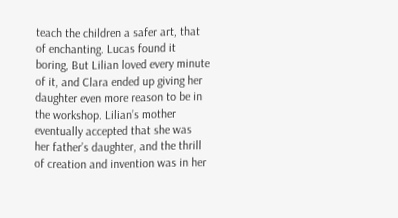teach the children a safer art, that of enchanting. Lucas found it boring, But Lilian loved every minute of it, and Clara ended up giving her daughter even more reason to be in the workshop. Lilian’s mother eventually accepted that she was her father’s daughter, and the thrill of creation and invention was in her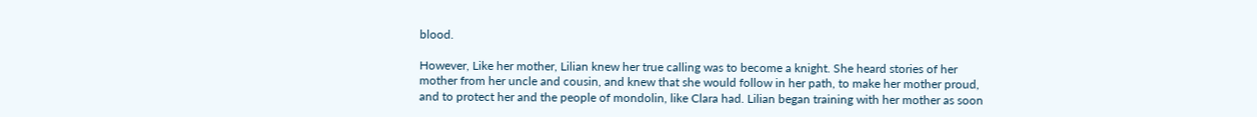blood.

However, Like her mother, Lilian knew her true calling was to become a knight. She heard stories of her mother from her uncle and cousin, and knew that she would follow in her path, to make her mother proud, and to protect her and the people of mondolin, like Clara had. Lilian began training with her mother as soon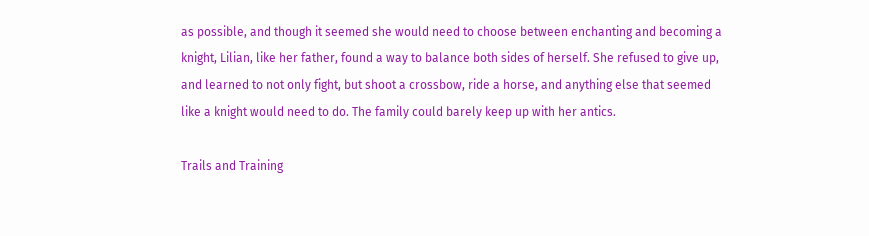as possible, and though it seemed she would need to choose between enchanting and becoming a knight, Lilian, like her father, found a way to balance both sides of herself. She refused to give up, and learned to not only fight, but shoot a crossbow, ride a horse, and anything else that seemed like a knight would need to do. The family could barely keep up with her antics.

Trails and Training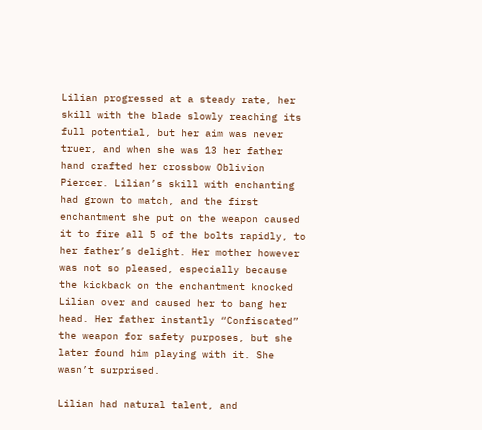Lilian progressed at a steady rate, her skill with the blade slowly reaching its full potential, but her aim was never truer, and when she was 13 her father hand crafted her crossbow Oblivion Piercer. Lilian’s skill with enchanting had grown to match, and the first enchantment she put on the weapon caused it to fire all 5 of the bolts rapidly, to her father’s delight. Her mother however was not so pleased, especially because the kickback on the enchantment knocked Lilian over and caused her to bang her head. Her father instantly “Confiscated” the weapon for safety purposes, but she later found him playing with it. She wasn’t surprised.

Lilian had natural talent, and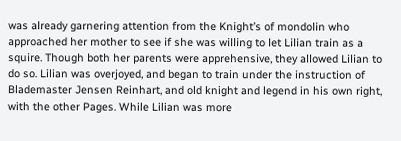was already garnering attention from the Knight’s of mondolin who approached her mother to see if she was willing to let Lilian train as a squire. Though both her parents were apprehensive, they allowed Lilian to do so. Lilian was overjoyed, and began to train under the instruction of Blademaster Jensen Reinhart, and old knight and legend in his own right, with the other Pages. While Lilian was more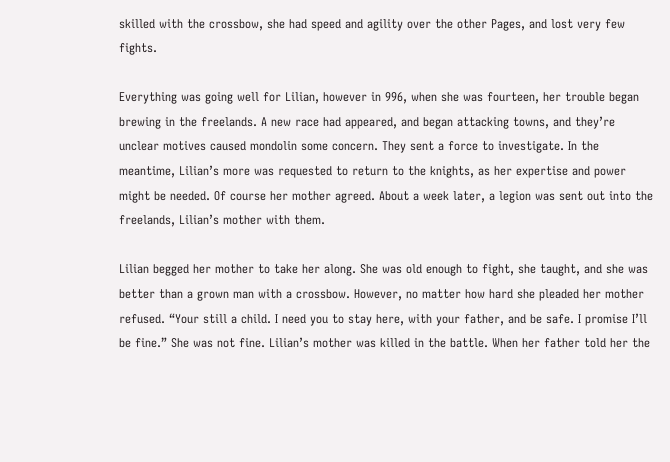skilled with the crossbow, she had speed and agility over the other Pages, and lost very few fights.

Everything was going well for Lilian, however in 996, when she was fourteen, her trouble began brewing in the freelands. A new race had appeared, and began attacking towns, and they’re unclear motives caused mondolin some concern. They sent a force to investigate. In the meantime, Lilian’s more was requested to return to the knights, as her expertise and power might be needed. Of course her mother agreed. About a week later, a legion was sent out into the freelands, Lilian’s mother with them.

Lilian begged her mother to take her along. She was old enough to fight, she taught, and she was better than a grown man with a crossbow. However, no matter how hard she pleaded her mother refused. “Your still a child. I need you to stay here, with your father, and be safe. I promise I’ll be fine.” She was not fine. Lilian’s mother was killed in the battle. When her father told her the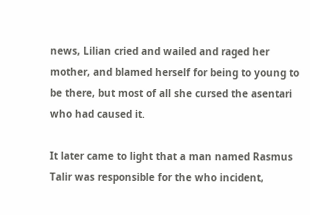news, Lilian cried and wailed and raged her mother, and blamed herself for being to young to be there, but most of all she cursed the asentari who had caused it.

It later came to light that a man named Rasmus Talir was responsible for the who incident,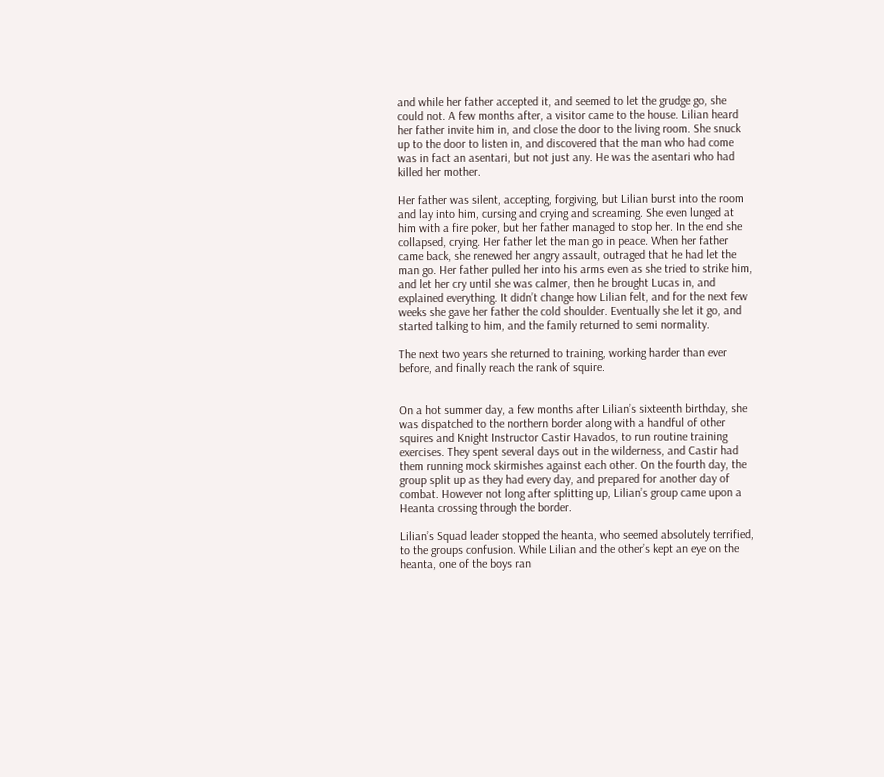and while her father accepted it, and seemed to let the grudge go, she could not. A few months after, a visitor came to the house. Lilian heard her father invite him in, and close the door to the living room. She snuck up to the door to listen in, and discovered that the man who had come was in fact an asentari, but not just any. He was the asentari who had killed her mother.

Her father was silent, accepting, forgiving, but Lilian burst into the room and lay into him, cursing and crying and screaming. She even lunged at him with a fire poker, but her father managed to stop her. In the end she collapsed, crying. Her father let the man go in peace. When her father came back, she renewed her angry assault, outraged that he had let the man go. Her father pulled her into his arms even as she tried to strike him, and let her cry until she was calmer, then he brought Lucas in, and explained everything. It didn’t change how Lilian felt, and for the next few weeks she gave her father the cold shoulder. Eventually she let it go, and started talking to him, and the family returned to semi normality.

The next two years she returned to training, working harder than ever before, and finally reach the rank of squire.


On a hot summer day, a few months after Lilian’s sixteenth birthday, she was dispatched to the northern border along with a handful of other squires and Knight Instructor Castir Havados, to run routine training exercises. They spent several days out in the wilderness, and Castir had them running mock skirmishes against each other. On the fourth day, the group split up as they had every day, and prepared for another day of combat. However not long after splitting up, Lilian’s group came upon a Heanta crossing through the border.

Lilian’s Squad leader stopped the heanta, who seemed absolutely terrified, to the groups confusion. While Lilian and the other’s kept an eye on the heanta, one of the boys ran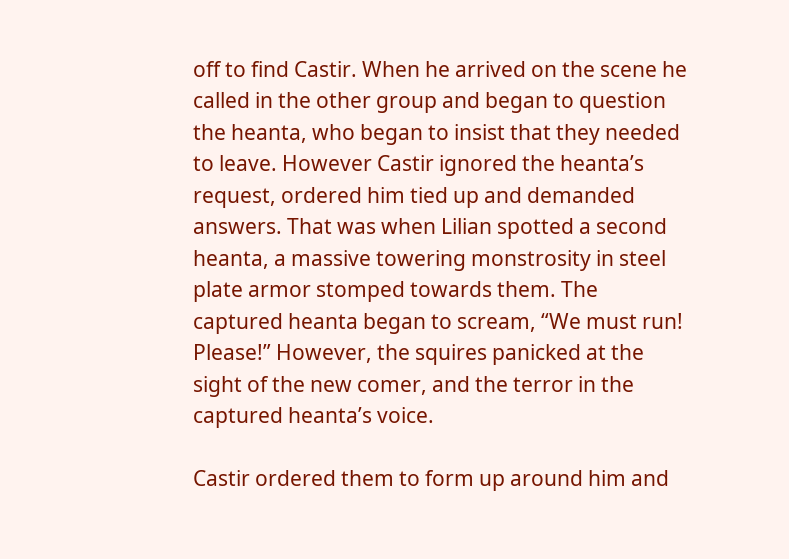off to find Castir. When he arrived on the scene he called in the other group and began to question the heanta, who began to insist that they needed to leave. However Castir ignored the heanta’s request, ordered him tied up and demanded answers. That was when Lilian spotted a second heanta, a massive towering monstrosity in steel plate armor stomped towards them. The captured heanta began to scream, “We must run! Please!” However, the squires panicked at the sight of the new comer, and the terror in the captured heanta’s voice.

Castir ordered them to form up around him and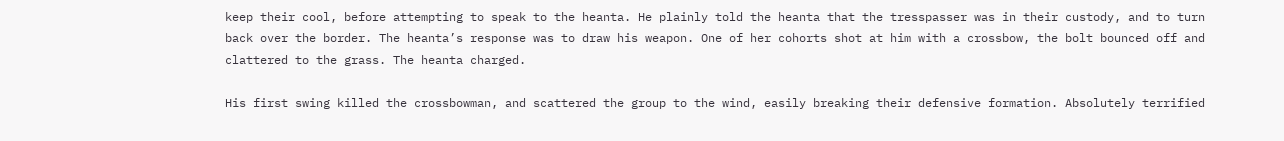keep their cool, before attempting to speak to the heanta. He plainly told the heanta that the tresspasser was in their custody, and to turn back over the border. The heanta’s response was to draw his weapon. One of her cohorts shot at him with a crossbow, the bolt bounced off and clattered to the grass. The heanta charged.

His first swing killed the crossbowman, and scattered the group to the wind, easily breaking their defensive formation. Absolutely terrified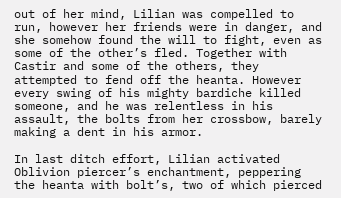out of her mind, Lilian was compelled to run, however her friends were in danger, and she somehow found the will to fight, even as some of the other’s fled. Together with Castir and some of the others, they attempted to fend off the heanta. However every swing of his mighty bardiche killed someone, and he was relentless in his assault, the bolts from her crossbow, barely making a dent in his armor.

In last ditch effort, Lilian activated Oblivion piercer’s enchantment, peppering the heanta with bolt’s, two of which pierced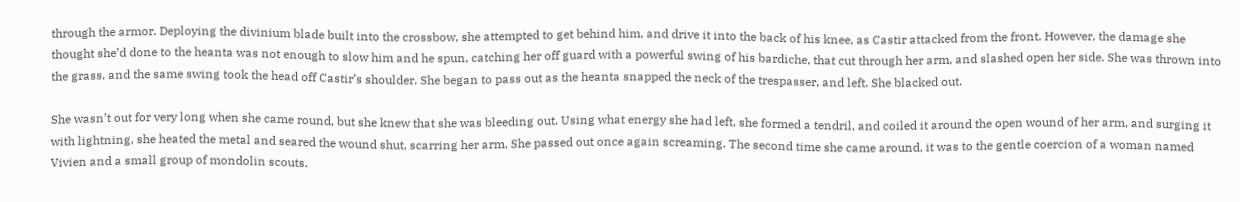through the armor. Deploying the divinium blade built into the crossbow, she attempted to get behind him, and drive it into the back of his knee, as Castir attacked from the front. However, the damage she thought she’d done to the heanta was not enough to slow him and he spun, catching her off guard with a powerful swing of his bardiche, that cut through her arm, and slashed open her side. She was thrown into the grass, and the same swing took the head off Castir’s shoulder. She began to pass out as the heanta snapped the neck of the trespasser, and left. She blacked out.

She wasn’t out for very long when she came round, but she knew that she was bleeding out. Using what energy she had left, she formed a tendril, and coiled it around the open wound of her arm, and surging it with lightning, she heated the metal and seared the wound shut, scarring her arm. She passed out once again screaming. The second time she came around, it was to the gentle coercion of a woman named Vivien and a small group of mondolin scouts.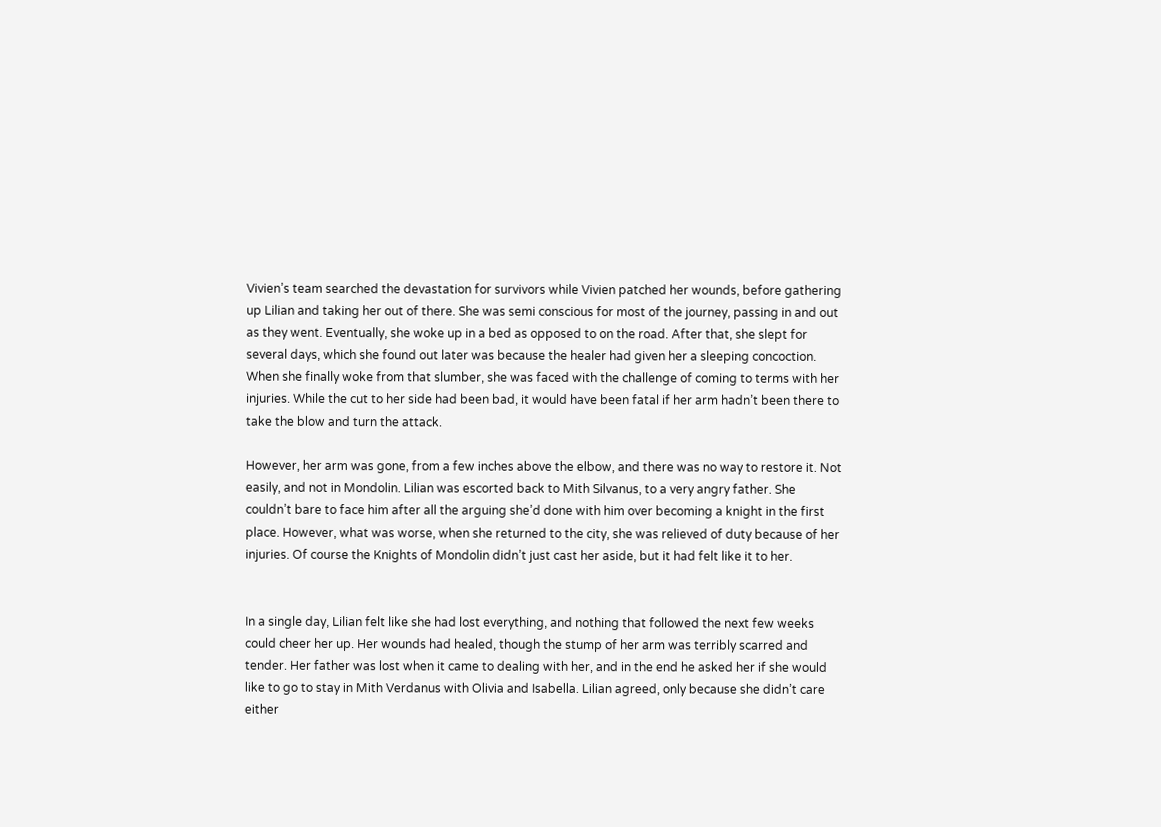Vivien’s team searched the devastation for survivors while Vivien patched her wounds, before gathering up Lilian and taking her out of there. She was semi conscious for most of the journey, passing in and out as they went. Eventually, she woke up in a bed as opposed to on the road. After that, she slept for several days, which she found out later was because the healer had given her a sleeping concoction. When she finally woke from that slumber, she was faced with the challenge of coming to terms with her injuries. While the cut to her side had been bad, it would have been fatal if her arm hadn’t been there to take the blow and turn the attack.

However, her arm was gone, from a few inches above the elbow, and there was no way to restore it. Not easily, and not in Mondolin. Lilian was escorted back to Mith Silvanus, to a very angry father. She couldn’t bare to face him after all the arguing she’d done with him over becoming a knight in the first place. However, what was worse, when she returned to the city, she was relieved of duty because of her injuries. Of course the Knights of Mondolin didn’t just cast her aside, but it had felt like it to her.


In a single day, Lilian felt like she had lost everything, and nothing that followed the next few weeks could cheer her up. Her wounds had healed, though the stump of her arm was terribly scarred and tender. Her father was lost when it came to dealing with her, and in the end he asked her if she would like to go to stay in Mith Verdanus with Olivia and Isabella. Lilian agreed, only because she didn’t care either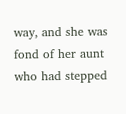way, and she was fond of her aunt who had stepped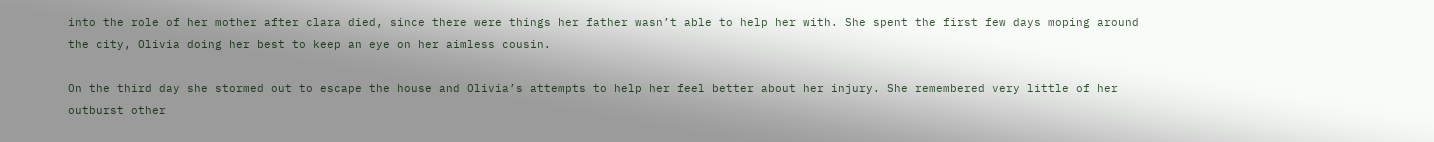into the role of her mother after clara died, since there were things her father wasn’t able to help her with. She spent the first few days moping around the city, Olivia doing her best to keep an eye on her aimless cousin.

On the third day she stormed out to escape the house and Olivia’s attempts to help her feel better about her injury. She remembered very little of her outburst other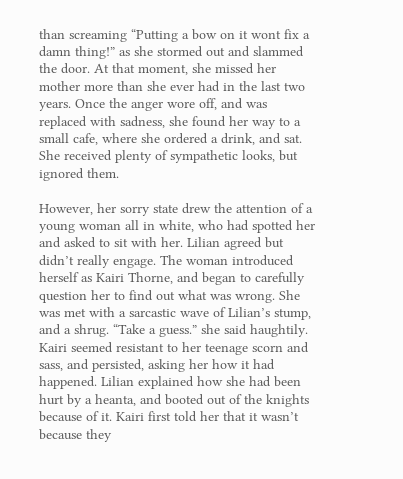than screaming “Putting a bow on it wont fix a damn thing!” as she stormed out and slammed the door. At that moment, she missed her mother more than she ever had in the last two years. Once the anger wore off, and was replaced with sadness, she found her way to a small cafe, where she ordered a drink, and sat. She received plenty of sympathetic looks, but ignored them.

However, her sorry state drew the attention of a young woman all in white, who had spotted her and asked to sit with her. Lilian agreed but didn’t really engage. The woman introduced herself as Kairi Thorne, and began to carefully question her to find out what was wrong. She was met with a sarcastic wave of Lilian’s stump, and a shrug. “Take a guess.” she said haughtily. Kairi seemed resistant to her teenage scorn and sass, and persisted, asking her how it had happened. Lilian explained how she had been hurt by a heanta, and booted out of the knights because of it. Kairi first told her that it wasn’t because they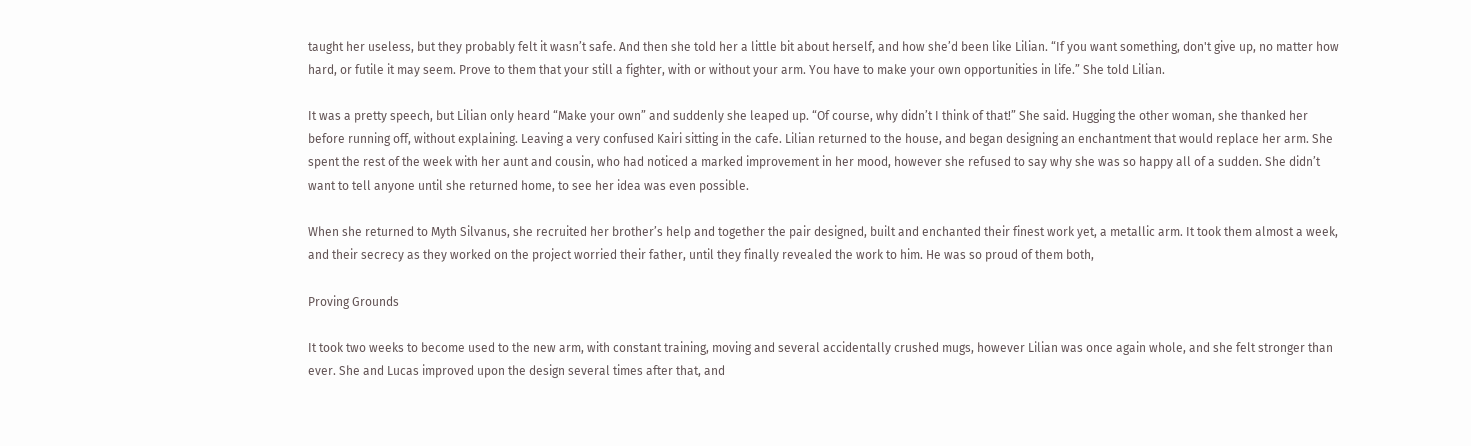taught her useless, but they probably felt it wasn’t safe. And then she told her a little bit about herself, and how she’d been like Lilian. “If you want something, don't give up, no matter how hard, or futile it may seem. Prove to them that your still a fighter, with or without your arm. You have to make your own opportunities in life.” She told Lilian.

It was a pretty speech, but Lilian only heard “Make your own” and suddenly she leaped up. “Of course, why didn’t I think of that!” She said. Hugging the other woman, she thanked her before running off, without explaining. Leaving a very confused Kairi sitting in the cafe. Lilian returned to the house, and began designing an enchantment that would replace her arm. She spent the rest of the week with her aunt and cousin, who had noticed a marked improvement in her mood, however she refused to say why she was so happy all of a sudden. She didn’t want to tell anyone until she returned home, to see her idea was even possible.

When she returned to Myth Silvanus, she recruited her brother’s help and together the pair designed, built and enchanted their finest work yet, a metallic arm. It took them almost a week, and their secrecy as they worked on the project worried their father, until they finally revealed the work to him. He was so proud of them both,

Proving Grounds

It took two weeks to become used to the new arm, with constant training, moving and several accidentally crushed mugs, however Lilian was once again whole, and she felt stronger than ever. She and Lucas improved upon the design several times after that, and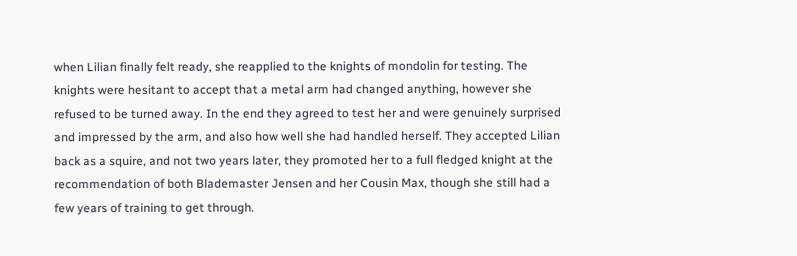when Lilian finally felt ready, she reapplied to the knights of mondolin for testing. The knights were hesitant to accept that a metal arm had changed anything, however she refused to be turned away. In the end they agreed to test her and were genuinely surprised and impressed by the arm, and also how well she had handled herself. They accepted Lilian back as a squire, and not two years later, they promoted her to a full fledged knight at the recommendation of both Blademaster Jensen and her Cousin Max, though she still had a few years of training to get through.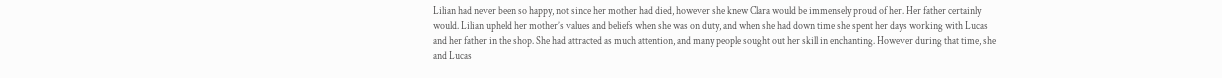Lilian had never been so happy, not since her mother had died, however she knew Clara would be immensely proud of her. Her father certainly would. Lilian upheld her mother’s values and beliefs when she was on duty, and when she had down time she spent her days working with Lucas and her father in the shop. She had attracted as much attention, and many people sought out her skill in enchanting. However during that time, she and Lucas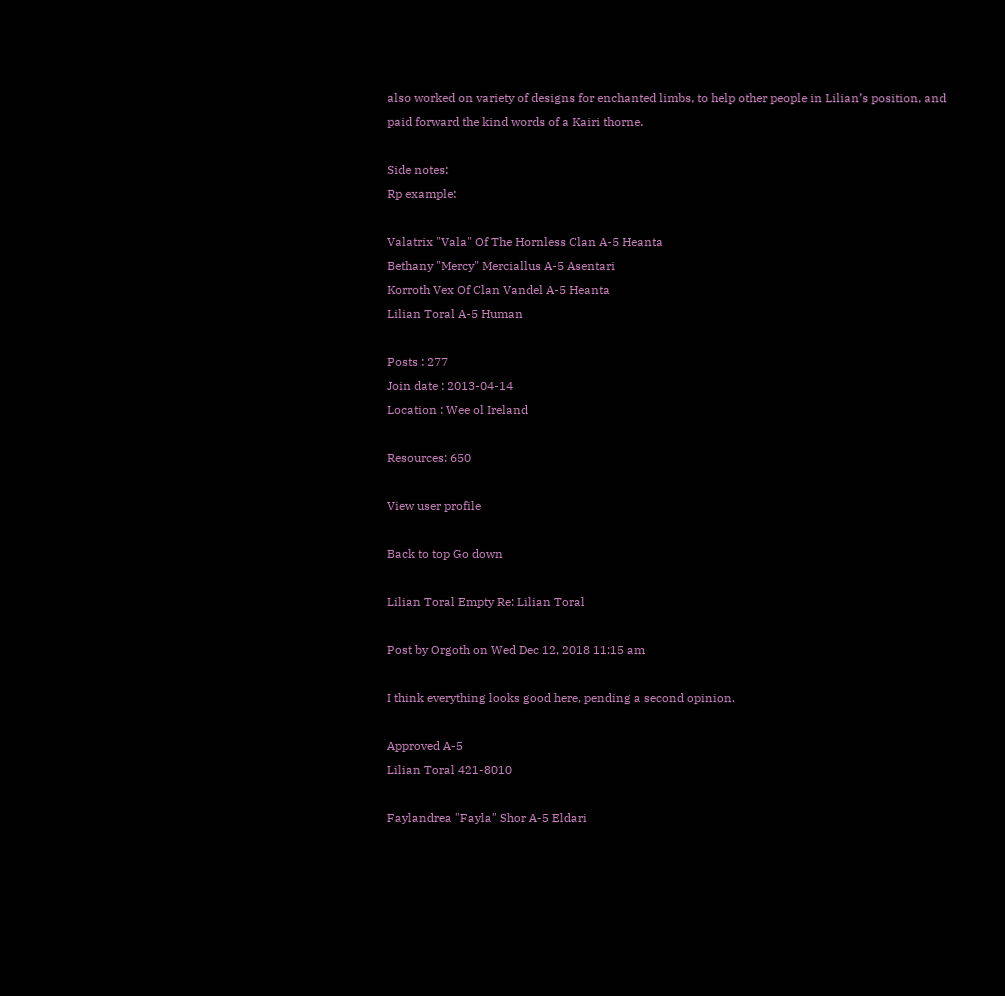also worked on variety of designs for enchanted limbs, to help other people in Lilian’s position, and paid forward the kind words of a Kairi thorne.

Side notes:
Rp example:

Valatrix "Vala" Of The Hornless Clan A-5 Heanta
Bethany "Mercy" Merciallus A-5 Asentari
Korroth Vex Of Clan Vandel A-5 Heanta
Lilian Toral A-5 Human

Posts : 277
Join date : 2013-04-14
Location : Wee ol Ireland

Resources: 650

View user profile

Back to top Go down

Lilian Toral Empty Re: Lilian Toral

Post by Orgoth on Wed Dec 12, 2018 11:15 am

I think everything looks good here, pending a second opinion.

Approved A-5
Lilian Toral 421-8010

Faylandrea "Fayla" Shor A-5 Eldari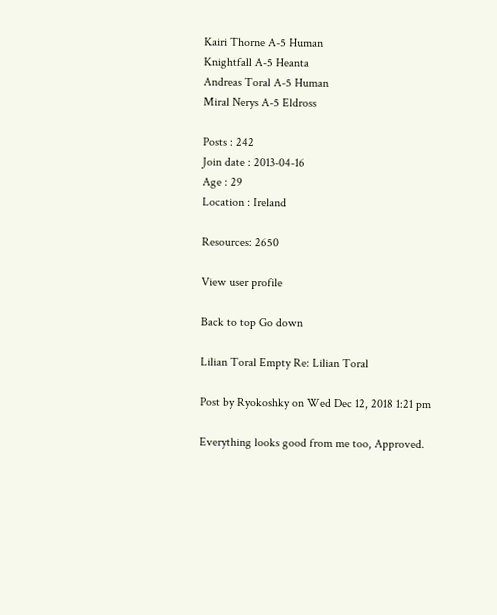Kairi Thorne A-5 Human
Knightfall A-5 Heanta
Andreas Toral A-5 Human
Miral Nerys A-5 Eldross

Posts : 242
Join date : 2013-04-16
Age : 29
Location : Ireland

Resources: 2650

View user profile

Back to top Go down

Lilian Toral Empty Re: Lilian Toral

Post by Ryokoshky on Wed Dec 12, 2018 1:21 pm

Everything looks good from me too, Approved.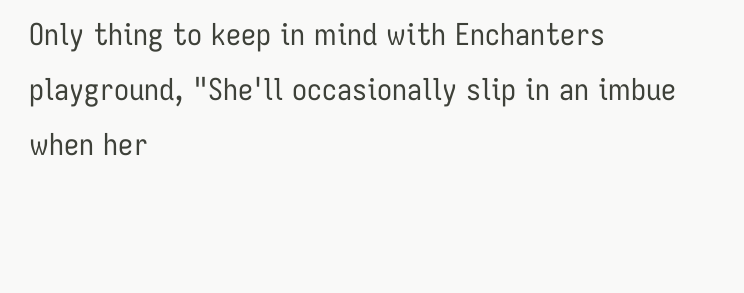Only thing to keep in mind with Enchanters playground, "She'll occasionally slip in an imbue when her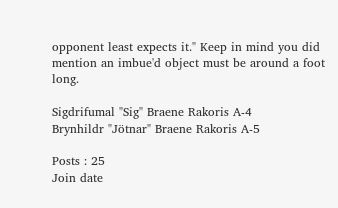opponent least expects it." Keep in mind you did mention an imbue'd object must be around a foot long.

Sigdrifumal "Sig" Braene Rakoris A-4
Brynhildr "Jötnar" Braene Rakoris A-5

Posts : 25
Join date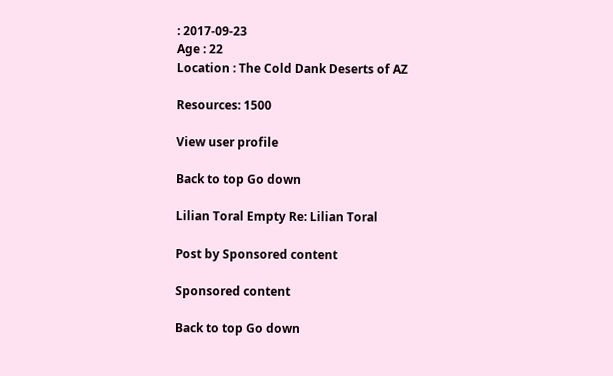: 2017-09-23
Age : 22
Location : The Cold Dank Deserts of AZ

Resources: 1500

View user profile

Back to top Go down

Lilian Toral Empty Re: Lilian Toral

Post by Sponsored content

Sponsored content

Back to top Go down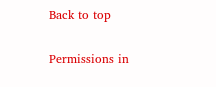Back to top

Permissions in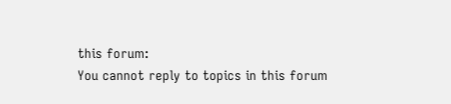this forum:
You cannot reply to topics in this forum